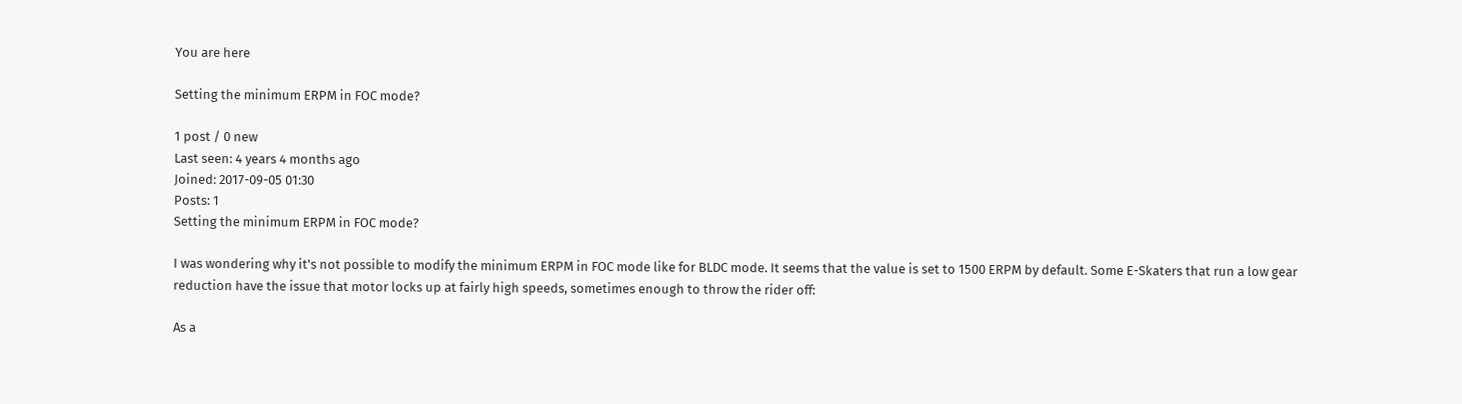You are here

Setting the minimum ERPM in FOC mode?

1 post / 0 new
Last seen: 4 years 4 months ago
Joined: 2017-09-05 01:30
Posts: 1
Setting the minimum ERPM in FOC mode?

I was wondering why it's not possible to modify the minimum ERPM in FOC mode like for BLDC mode. It seems that the value is set to 1500 ERPM by default. Some E-Skaters that run a low gear reduction have the issue that motor locks up at fairly high speeds, sometimes enough to throw the rider off:

As a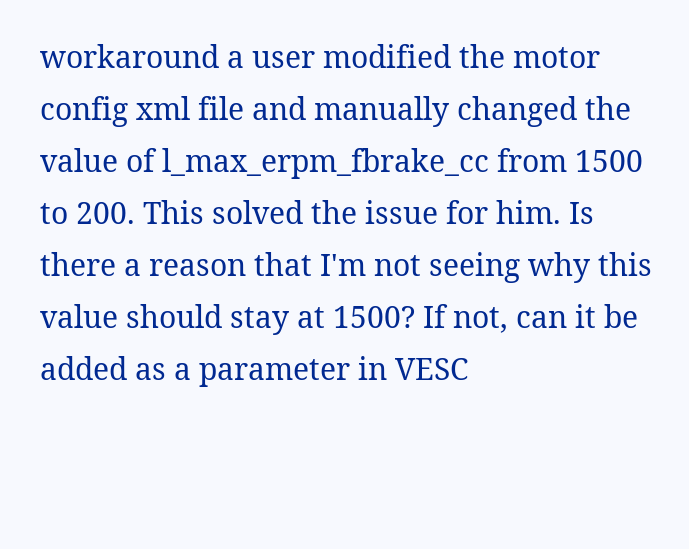workaround a user modified the motor config xml file and manually changed the value of l_max_erpm_fbrake_cc from 1500 to 200. This solved the issue for him. Is there a reason that I'm not seeing why this value should stay at 1500? If not, can it be added as a parameter in VESC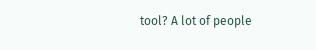tool? A lot of people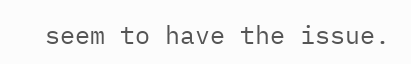seem to have the issue.